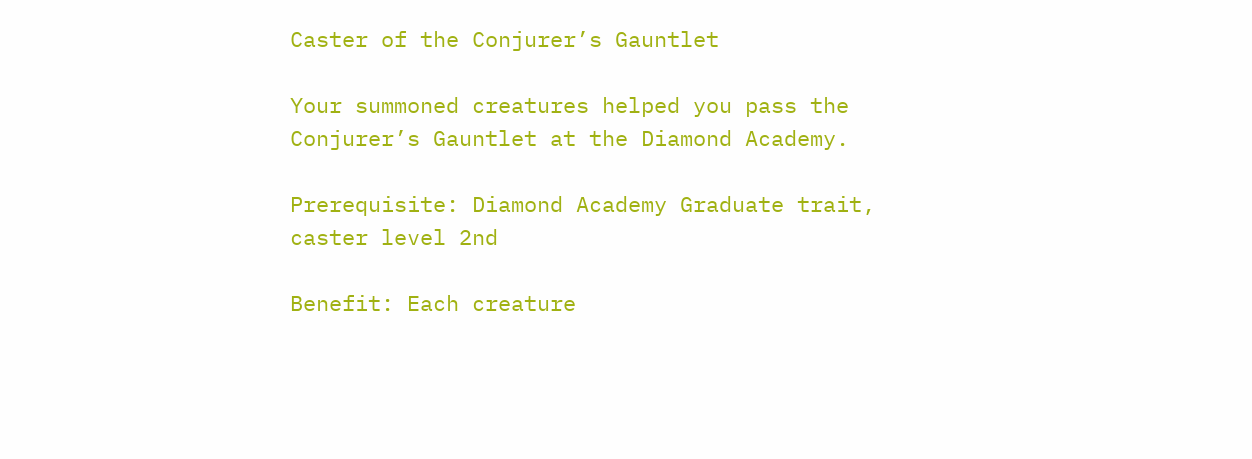Caster of the Conjurer’s Gauntlet

Your summoned creatures helped you pass the Conjurer’s Gauntlet at the Diamond Academy.

Prerequisite: Diamond Academy Graduate trait, caster level 2nd

Benefit: Each creature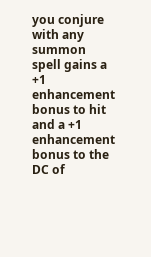you conjure with any summon spell gains a +1 enhancement bonus to hit and a +1 enhancement bonus to the DC of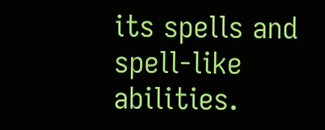its spells and spell-like abilities.